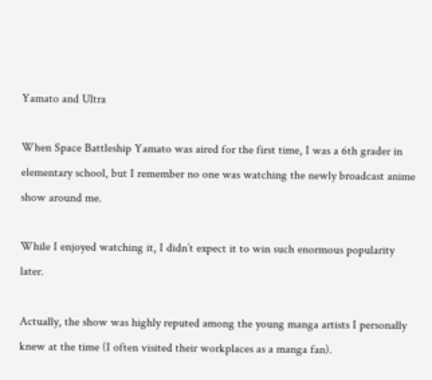Yamato and Ultra

When Space Battleship Yamato was aired for the first time, I was a 6th grader in elementary school, but I remember no one was watching the newly broadcast anime show around me.

While I enjoyed watching it, I didn’t expect it to win such enormous popularity later.

Actually, the show was highly reputed among the young manga artists I personally knew at the time (I often visited their workplaces as a manga fan).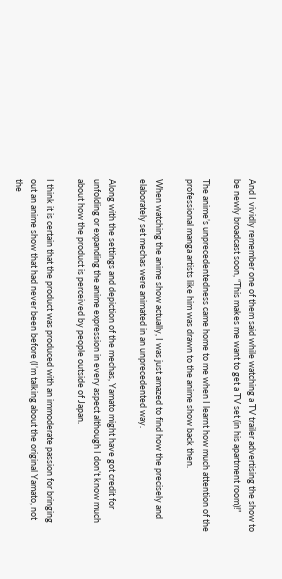And I vividly remember one of them said while watching a TV trailer advertising the show to be newly broadcast soon, “This makes me want to get a TV set (in his apartment room)!”

The anime’s unprecedentedness came home to me when I learnt how much attention of the professional manga artists like him was drawn to the anime show back then.

When watching the anime show actually, I was just amazed to find how the precisely and elaborately set mechas were animated in an unprecedented way.

Along with the settings and depiction of the mechas, Yamato might have got credit for unfolding or expanding the anime expression in every aspect although I don’t know much about how the product is perceived by people outside of Japan.

I think it is certain that the product was produced with an immoderate passion for bringing out an anime show that had never been before (I’m talking about the original Yamato, not the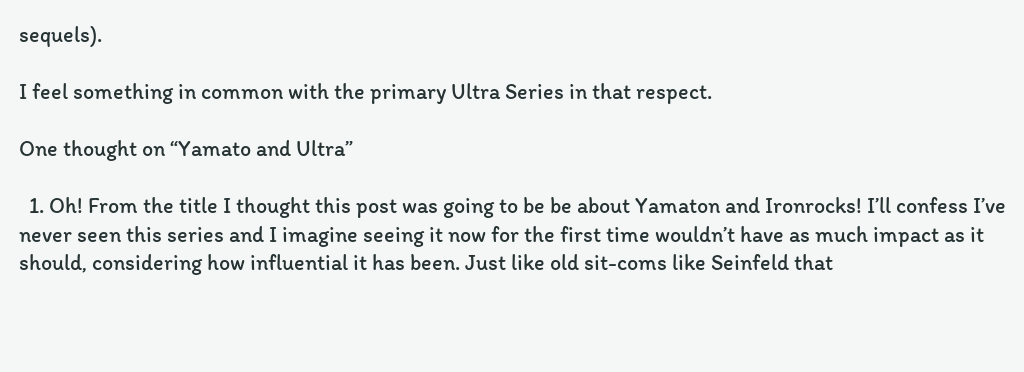sequels).

I feel something in common with the primary Ultra Series in that respect.

One thought on “Yamato and Ultra”

  1. Oh! From the title I thought this post was going to be be about Yamaton and Ironrocks! I’ll confess I’ve never seen this series and I imagine seeing it now for the first time wouldn’t have as much impact as it should, considering how influential it has been. Just like old sit-coms like Seinfeld that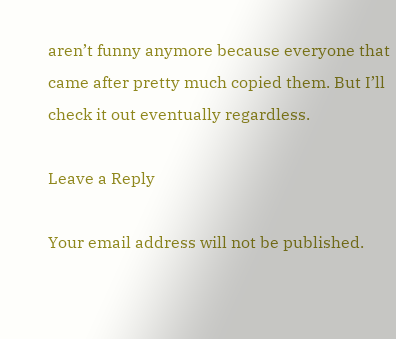aren’t funny anymore because everyone that came after pretty much copied them. But I’ll check it out eventually regardless.

Leave a Reply

Your email address will not be published.